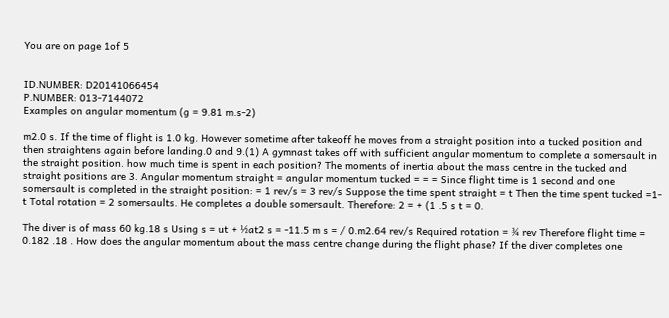You are on page 1of 5


ID.NUMBER: D20141066454
P.NUMBER: 013-7144072
Examples on angular momentum (g = 9.81 m.s-2)

m2.0 s. If the time of flight is 1.0 kg. However sometime after takeoff he moves from a straight position into a tucked position and then straightens again before landing.0 and 9.(1) A gymnast takes off with sufficient angular momentum to complete a somersault in the straight position. how much time is spent in each position? The moments of inertia about the mass centre in the tucked and straight positions are 3. Angular momentum straight = angular momentum tucked = = = Since flight time is 1 second and one somersault is completed in the straight position: = 1 rev/s = 3 rev/s Suppose the time spent straight = t Then the time spent tucked =1-t Total rotation = 2 somersaults. He completes a double somersault. Therefore: 2 = + (1 .5 s t = 0.

The diver is of mass 60 kg.18 s Using s = ut + ½at2 s = -11.5 m s = / 0.m2.64 rev/s Required rotation = ¾ rev Therefore flight time = 0.182 .18 . How does the angular momentum about the mass centre change during the flight phase? If the diver completes one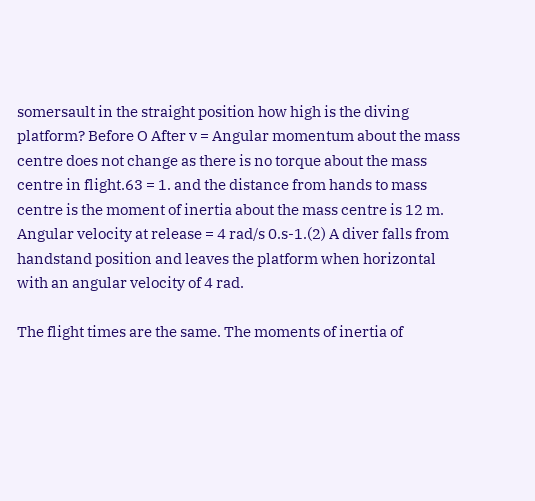somersault in the straight position how high is the diving platform? Before O After v = Angular momentum about the mass centre does not change as there is no torque about the mass centre in flight.63 = 1. and the distance from hands to mass centre is the moment of inertia about the mass centre is 12 m. Angular velocity at release = 4 rad/s 0.s-1.(2) A diver falls from handstand position and leaves the platform when horizontal with an angular velocity of 4 rad.

The flight times are the same. The moments of inertia of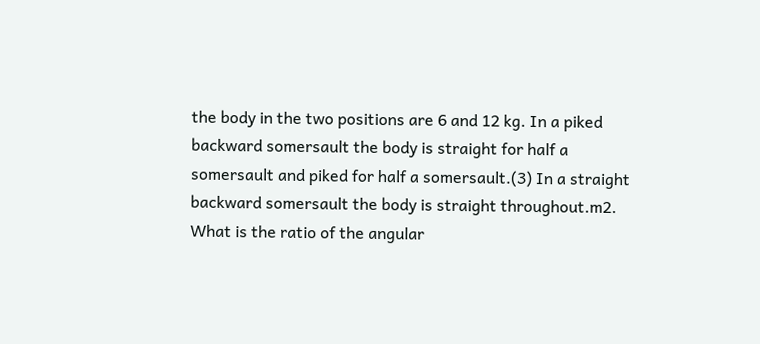the body in the two positions are 6 and 12 kg. In a piked backward somersault the body is straight for half a somersault and piked for half a somersault.(3) In a straight backward somersault the body is straight throughout.m2. What is the ratio of the angular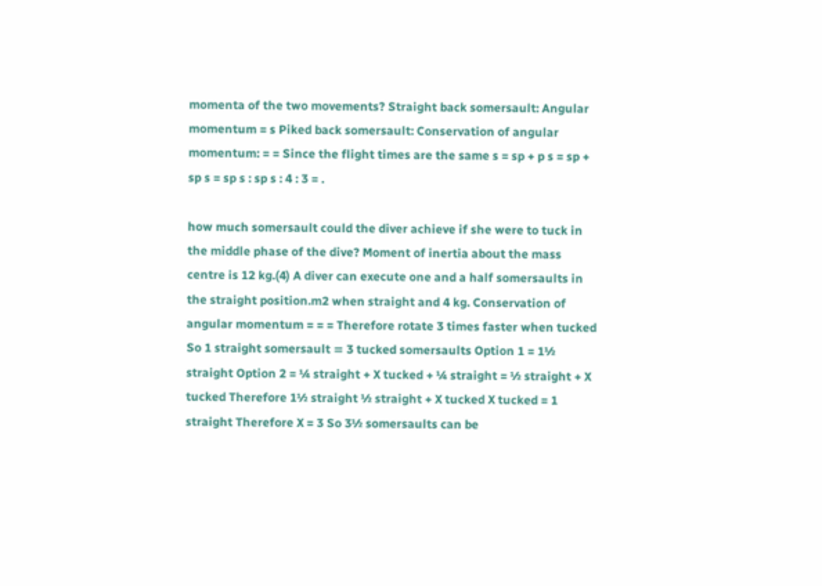momenta of the two movements? Straight back somersault: Angular momentum = s Piked back somersault: Conservation of angular momentum: = = Since the flight times are the same s = sp + p s = sp + sp s = sp s : sp s : 4 : 3 = .

how much somersault could the diver achieve if she were to tuck in the middle phase of the dive? Moment of inertia about the mass centre is 12 kg.(4) A diver can execute one and a half somersaults in the straight position.m2 when straight and 4 kg. Conservation of angular momentum = = = Therefore rotate 3 times faster when tucked So 1 straight somersault ≡ 3 tucked somersaults Option 1 = 1½ straight Option 2 = ¼ straight + X tucked + ¼ straight = ½ straight + X tucked Therefore 1½ straight ½ straight + X tucked X tucked = 1 straight Therefore X = 3 So 3½ somersaults can be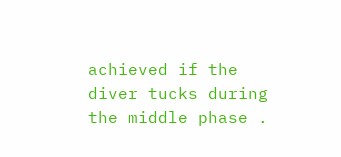achieved if the diver tucks during the middle phase .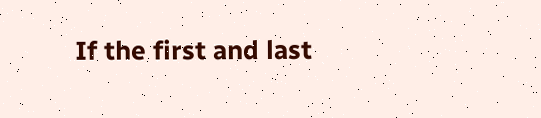If the first and last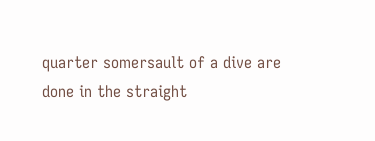quarter somersault of a dive are done in the straight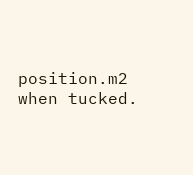position.m2 when tucked.